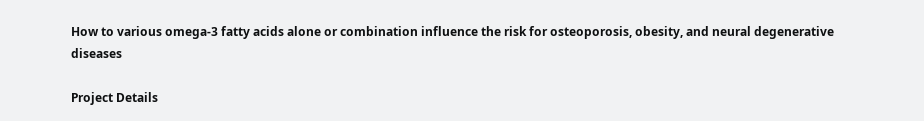How to various omega-3 fatty acids alone or combination influence the risk for osteoporosis, obesity, and neural degenerative diseases

Project Details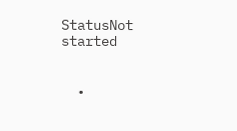StatusNot started


  •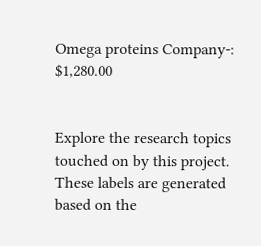Omega proteins Company-: $1,280.00


Explore the research topics touched on by this project. These labels are generated based on the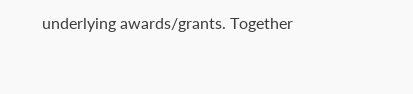underlying awards/grants. Together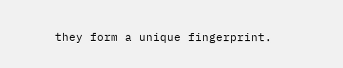they form a unique fingerprint.